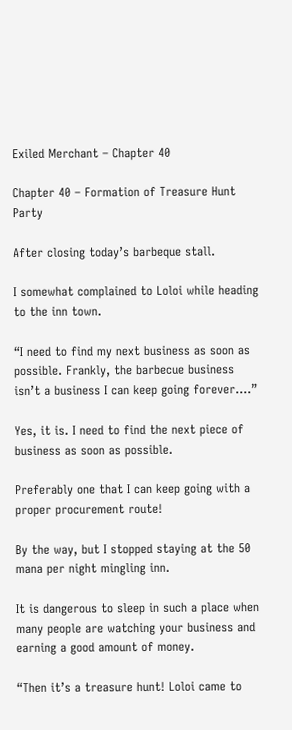Exiled Merchant – Chapter 40

Chapter 40 – Formation of Treasure Hunt Party

After closing today’s barbeque stall.

I somewhat complained to Loloi while heading to the inn town.

“I need to find my next business as soon as possible. Frankly, the barbecue business isn’t a business I can keep going forever….”

Yes, it is. I need to find the next piece of business as soon as possible.

Preferably one that I can keep going with a proper procurement route!

By the way, but I stopped staying at the 50 mana per night mingling inn.

It is dangerous to sleep in such a place when many people are watching your business and earning a good amount of money.

“Then it’s a treasure hunt! Loloi came to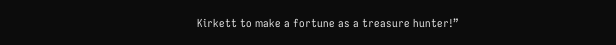Kirkett to make a fortune as a treasure hunter!”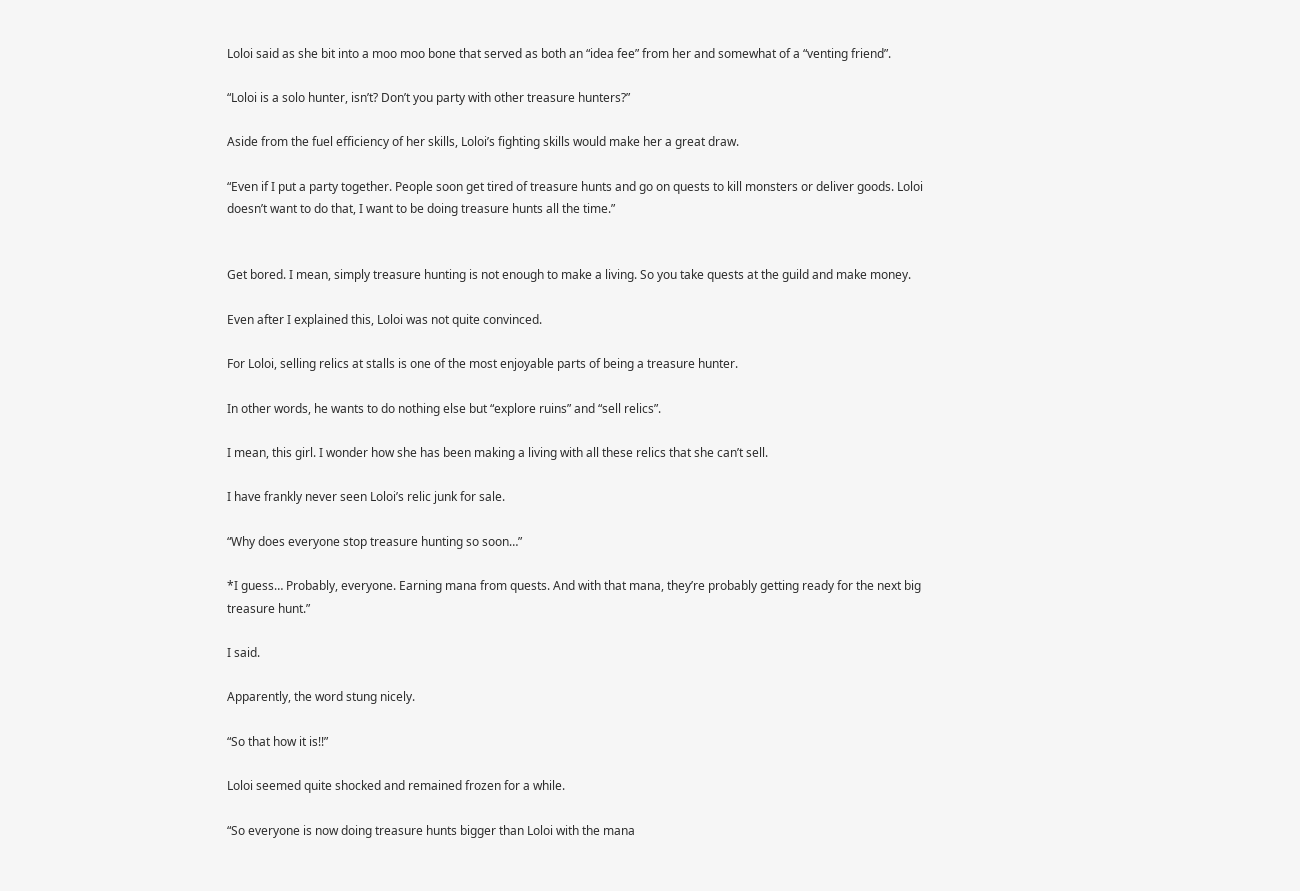Loloi said as she bit into a moo moo bone that served as both an “idea fee” from her and somewhat of a “venting friend”.

“Loloi is a solo hunter, isn’t? Don’t you party with other treasure hunters?”

Aside from the fuel efficiency of her skills, Loloi’s fighting skills would make her a great draw.

“Even if I put a party together. People soon get tired of treasure hunts and go on quests to kill monsters or deliver goods. Loloi doesn’t want to do that, I want to be doing treasure hunts all the time.”


Get bored. I mean, simply treasure hunting is not enough to make a living. So you take quests at the guild and make money.

Even after I explained this, Loloi was not quite convinced.

For Loloi, selling relics at stalls is one of the most enjoyable parts of being a treasure hunter.

In other words, he wants to do nothing else but “explore ruins” and “sell relics”.

I mean, this girl. I wonder how she has been making a living with all these relics that she can’t sell.

I have frankly never seen Loloi’s relic junk for sale.

“Why does everyone stop treasure hunting so soon…”

*I guess… Probably, everyone. Earning mana from quests. And with that mana, they’re probably getting ready for the next big treasure hunt.”

I said.

Apparently, the word stung nicely.

“So that how it is!!”

Loloi seemed quite shocked and remained frozen for a while.

“So everyone is now doing treasure hunts bigger than Loloi with the mana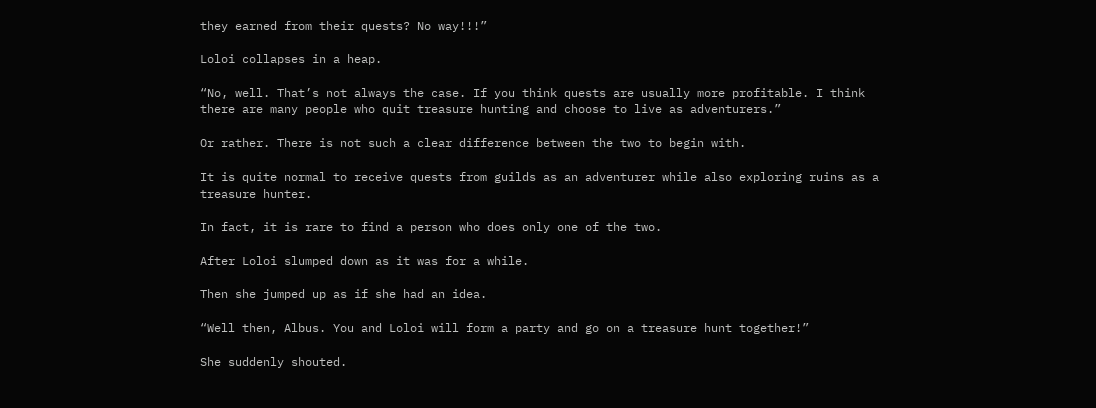they earned from their quests? No way!!!”

Loloi collapses in a heap.

“No, well. That’s not always the case. If you think quests are usually more profitable. I think there are many people who quit treasure hunting and choose to live as adventurers.”

Or rather. There is not such a clear difference between the two to begin with.

It is quite normal to receive quests from guilds as an adventurer while also exploring ruins as a treasure hunter.

In fact, it is rare to find a person who does only one of the two.

After Loloi slumped down as it was for a while.

Then she jumped up as if she had an idea.

“Well then, Albus. You and Loloi will form a party and go on a treasure hunt together!”

She suddenly shouted.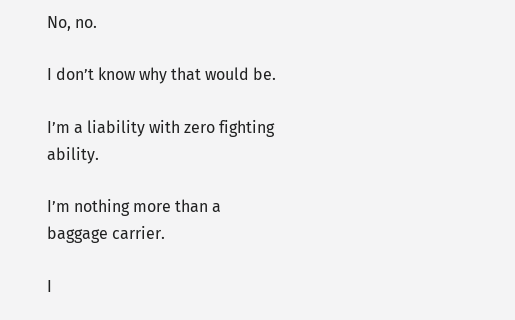No, no.

I don’t know why that would be.

I’m a liability with zero fighting ability.

I’m nothing more than a baggage carrier.

I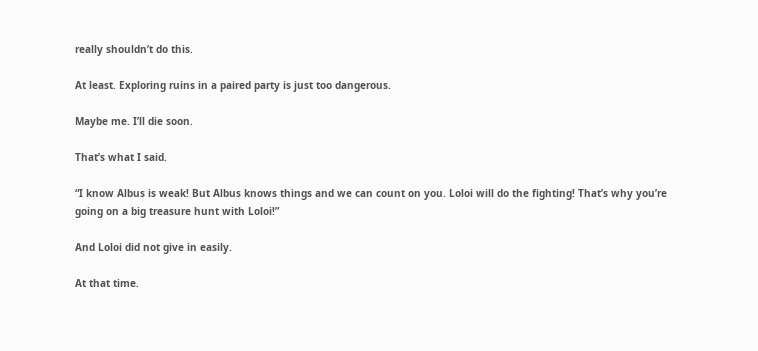really shouldn’t do this.

At least. Exploring ruins in a paired party is just too dangerous.

Maybe me. I’ll die soon.

That’s what I said.

“I know Albus is weak! But Albus knows things and we can count on you. Loloi will do the fighting! That’s why you’re going on a big treasure hunt with Loloi!”

And Loloi did not give in easily.

At that time.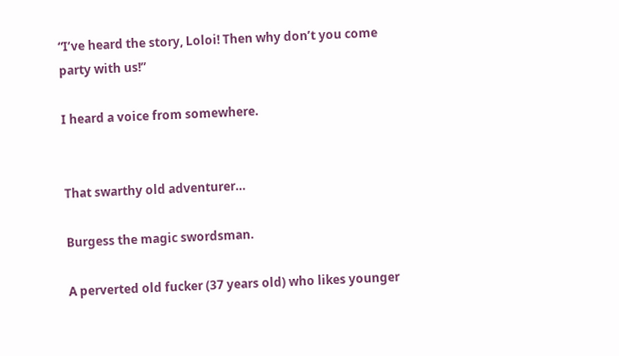“I’ve heard the story, Loloi! Then why don’t you come party with us!”

I heard a voice from somewhere.


That swarthy old adventurer…

Burgess the magic swordsman.

A perverted old fucker (37 years old) who likes younger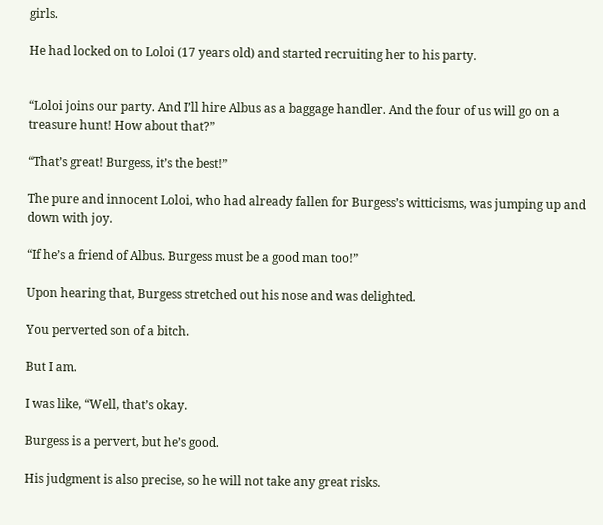girls.

He had locked on to Loloi (17 years old) and started recruiting her to his party.


“Loloi joins our party. And I’ll hire Albus as a baggage handler. And the four of us will go on a treasure hunt! How about that?”

“That’s great! Burgess, it’s the best!”

The pure and innocent Loloi, who had already fallen for Burgess’s witticisms, was jumping up and down with joy.

“If he’s a friend of Albus. Burgess must be a good man too!”

Upon hearing that, Burgess stretched out his nose and was delighted.

You perverted son of a bitch.

But I am.

I was like, “Well, that’s okay.

Burgess is a pervert, but he’s good.

His judgment is also precise, so he will not take any great risks.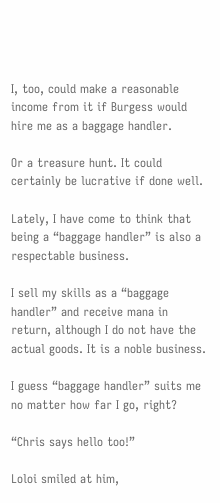I, too, could make a reasonable income from it if Burgess would hire me as a baggage handler.

Or a treasure hunt. It could certainly be lucrative if done well.

Lately, I have come to think that being a “baggage handler” is also a respectable business.

I sell my skills as a “baggage handler” and receive mana in return, although I do not have the actual goods. It is a noble business.

I guess “baggage handler” suits me no matter how far I go, right?

“Chris says hello too!”

Loloi smiled at him,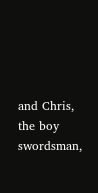and Chris, the boy swordsman,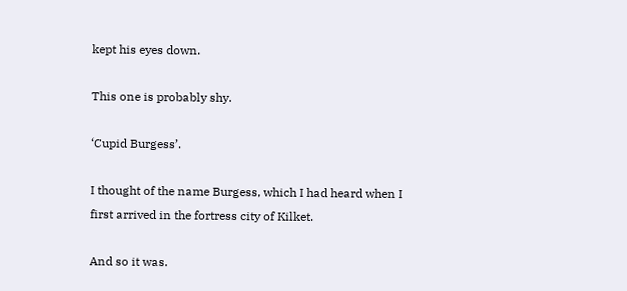kept his eyes down.

This one is probably shy.

‘Cupid Burgess’.

I thought of the name Burgess, which I had heard when I first arrived in the fortress city of Kilket.

And so it was.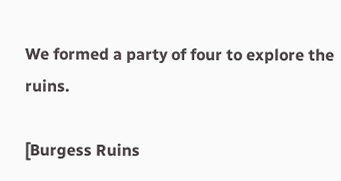We formed a party of four to explore the ruins.

[Burgess Ruins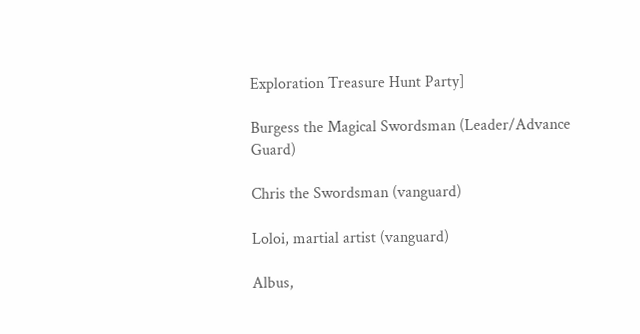Exploration Treasure Hunt Party]

Burgess the Magical Swordsman (Leader/Advance Guard)

Chris the Swordsman (vanguard)

Loloi, martial artist (vanguard)

Albus,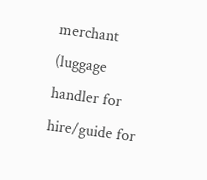merchant (luggage handler for hire/guide for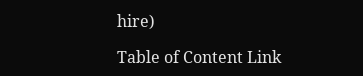hire)

Table of Content Link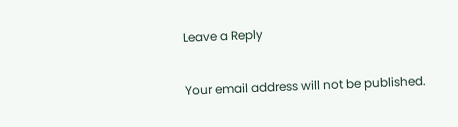Leave a Reply

Your email address will not be published.